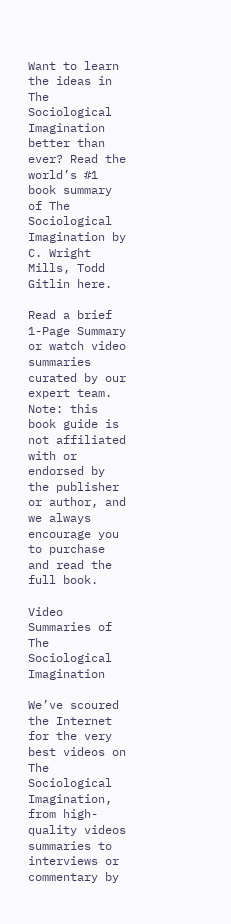Want to learn the ideas in The Sociological Imagination better than ever? Read the world’s #1 book summary of The Sociological Imagination by C. Wright Mills, Todd Gitlin here.

Read a brief 1-Page Summary or watch video summaries curated by our expert team. Note: this book guide is not affiliated with or endorsed by the publisher or author, and we always encourage you to purchase and read the full book.

Video Summaries of The Sociological Imagination

We’ve scoured the Internet for the very best videos on The Sociological Imagination, from high-quality videos summaries to interviews or commentary by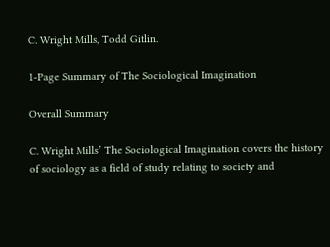C. Wright Mills, Todd Gitlin.

1-Page Summary of The Sociological Imagination

Overall Summary

C. Wright Mills’ The Sociological Imagination covers the history of sociology as a field of study relating to society and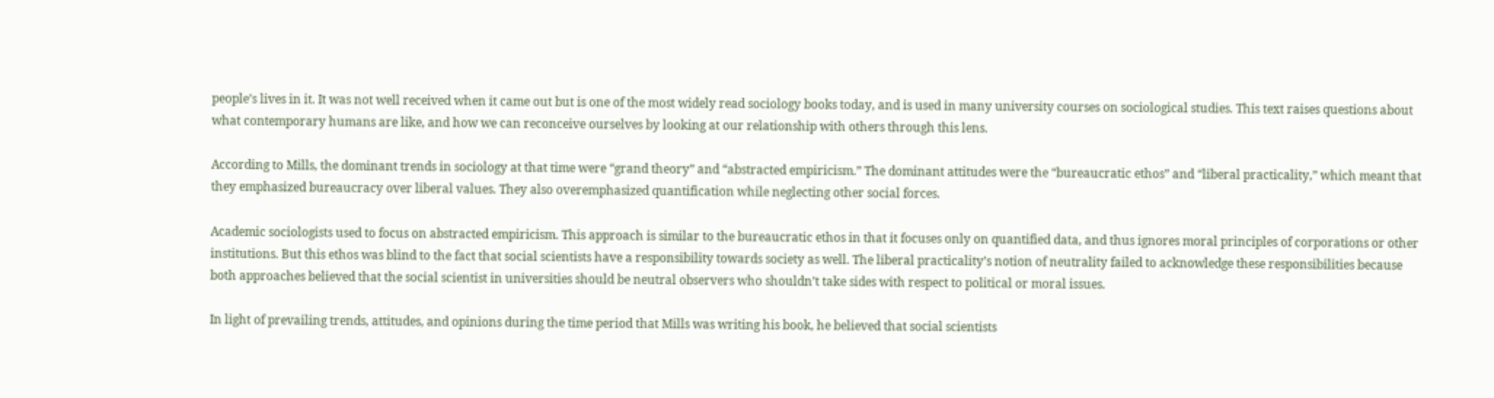people’s lives in it. It was not well received when it came out but is one of the most widely read sociology books today, and is used in many university courses on sociological studies. This text raises questions about what contemporary humans are like, and how we can reconceive ourselves by looking at our relationship with others through this lens.

According to Mills, the dominant trends in sociology at that time were “grand theory” and “abstracted empiricism.” The dominant attitudes were the “bureaucratic ethos” and “liberal practicality,” which meant that they emphasized bureaucracy over liberal values. They also overemphasized quantification while neglecting other social forces.

Academic sociologists used to focus on abstracted empiricism. This approach is similar to the bureaucratic ethos in that it focuses only on quantified data, and thus ignores moral principles of corporations or other institutions. But this ethos was blind to the fact that social scientists have a responsibility towards society as well. The liberal practicality’s notion of neutrality failed to acknowledge these responsibilities because both approaches believed that the social scientist in universities should be neutral observers who shouldn’t take sides with respect to political or moral issues.

In light of prevailing trends, attitudes, and opinions during the time period that Mills was writing his book, he believed that social scientists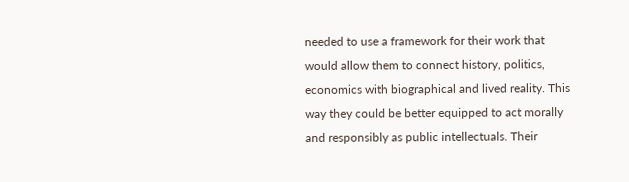needed to use a framework for their work that would allow them to connect history, politics, economics with biographical and lived reality. This way they could be better equipped to act morally and responsibly as public intellectuals. Their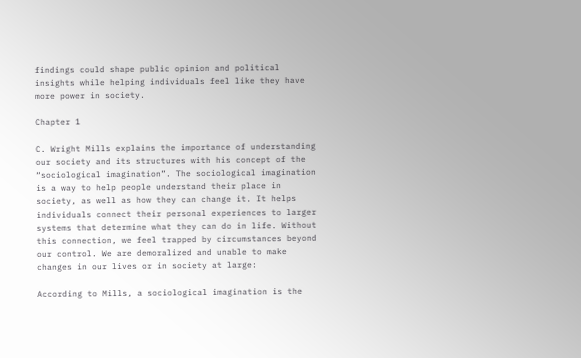findings could shape public opinion and political insights while helping individuals feel like they have more power in society.

Chapter 1

C. Wright Mills explains the importance of understanding our society and its structures with his concept of the “sociological imagination”. The sociological imagination is a way to help people understand their place in society, as well as how they can change it. It helps individuals connect their personal experiences to larger systems that determine what they can do in life. Without this connection, we feel trapped by circumstances beyond our control. We are demoralized and unable to make changes in our lives or in society at large:

According to Mills, a sociological imagination is the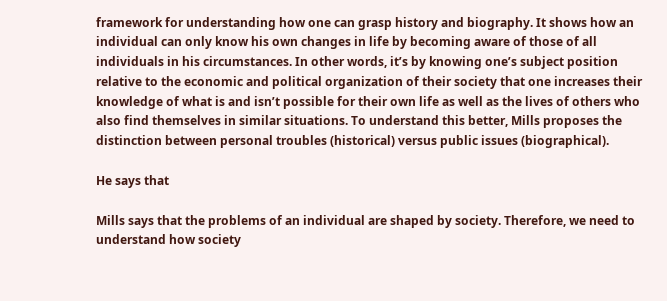framework for understanding how one can grasp history and biography. It shows how an individual can only know his own changes in life by becoming aware of those of all individuals in his circumstances. In other words, it’s by knowing one’s subject position relative to the economic and political organization of their society that one increases their knowledge of what is and isn’t possible for their own life as well as the lives of others who also find themselves in similar situations. To understand this better, Mills proposes the distinction between personal troubles (historical) versus public issues (biographical).

He says that

Mills says that the problems of an individual are shaped by society. Therefore, we need to understand how society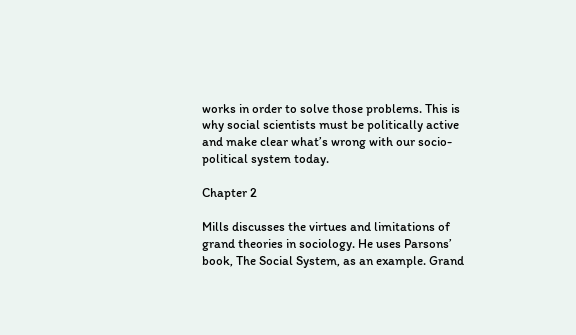works in order to solve those problems. This is why social scientists must be politically active and make clear what’s wrong with our socio-political system today.

Chapter 2

Mills discusses the virtues and limitations of grand theories in sociology. He uses Parsons’ book, The Social System, as an example. Grand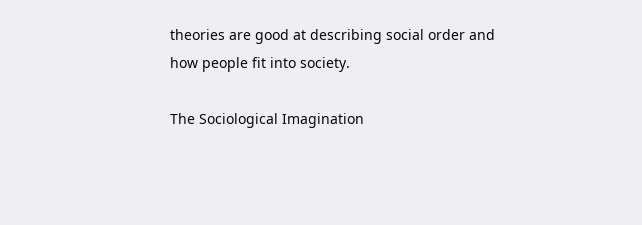theories are good at describing social order and how people fit into society.

The Sociological Imagination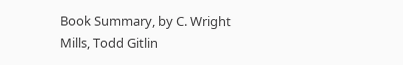Book Summary, by C. Wright Mills, Todd Gitlin